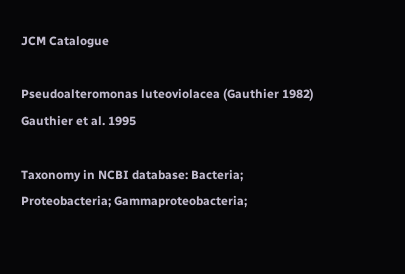JCM Catalogue

Pseudoalteromonas luteoviolacea (Gauthier 1982) Gauthier et al. 1995

Taxonomy in NCBI database: Bacteria; Proteobacteria; Gammaproteobacteria;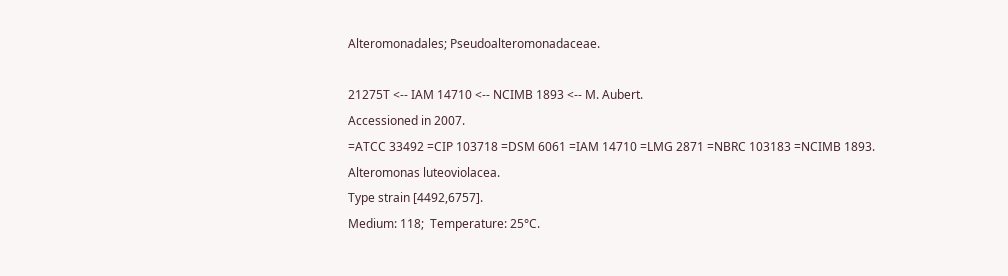Alteromonadales; Pseudoalteromonadaceae.

21275T <-- IAM 14710 <-- NCIMB 1893 <-- M. Aubert.
Accessioned in 2007.
=ATCC 33492 =CIP 103718 =DSM 6061 =IAM 14710 =LMG 2871 =NBRC 103183 =NCIMB 1893.
Alteromonas luteoviolacea.
Type strain [4492,6757].
Medium: 118;  Temperature: 25°C.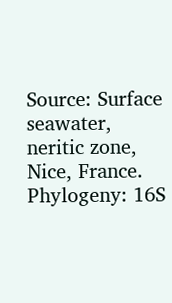Source: Surface seawater, neritic zone, Nice, France.
Phylogeny: 16S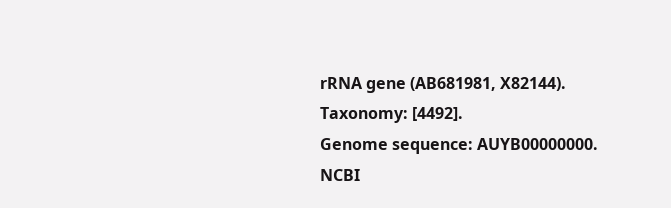rRNA gene (AB681981, X82144).
Taxonomy: [4492].
Genome sequence: AUYB00000000.
NCBI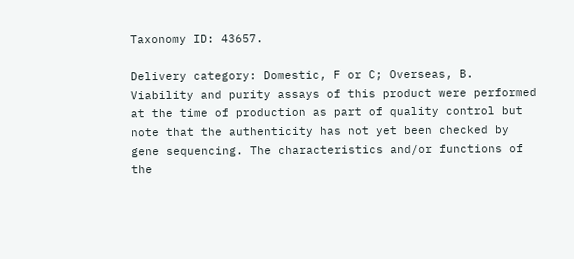Taxonomy ID: 43657.

Delivery category: Domestic, F or C; Overseas, B.
Viability and purity assays of this product were performed at the time of production as part of quality control but note that the authenticity has not yet been checked by gene sequencing. The characteristics and/or functions of the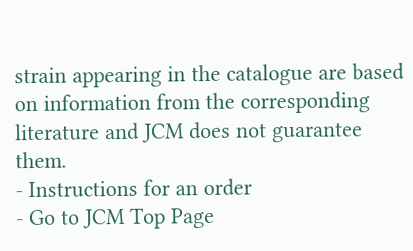strain appearing in the catalogue are based on information from the corresponding literature and JCM does not guarantee them.
- Instructions for an order
- Go to JCM Top Page